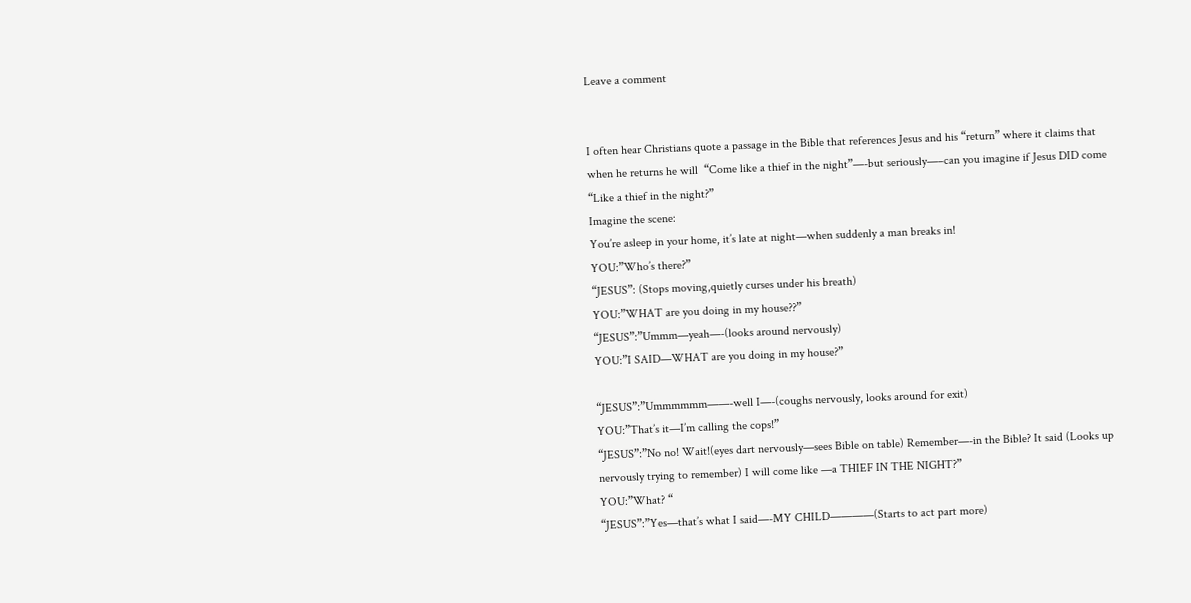Leave a comment


I often hear Christians quote a passage in the Bible that references Jesus and his “return” where it claims that when he returns he will  “Come like a thief in the night”—-but seriously—–can you imagine if Jesus DID come “Like a thief in the night?”
Imagine the scene:
You’re asleep in your home, it’s late at night—when suddenly a man breaks in!
YOU:”Who’s there?”
“JESUS”: (Stops moving,quietly curses under his breath)
YOU:”WHAT are you doing in my house??”
“JESUS”:”Ummm—yeah—-(looks around nervously)
YOU:”I SAID—WHAT are you doing in my house?”

“JESUS”:”Ummmmmm——-well I—-(coughs nervously, looks around for exit)
YOU:”That’s it—I’m calling the cops!”
“JESUS”:”No no! Wait!(eyes dart nervously—sees Bible on table) Remember—-in the Bible? It said (Looks up nervously trying to remember) I will come like —a THIEF IN THE NIGHT?”
YOU:”What? “
“JESUS”:”Yes—that’s what I said—-MY CHILD————(Starts to act part more)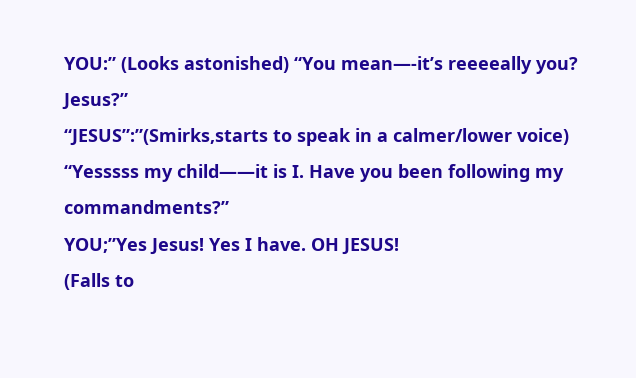YOU:” (Looks astonished) “You mean—-it’s reeeeally you? Jesus?”
“JESUS”:”(Smirks,starts to speak in a calmer/lower voice) “Yesssss my child——it is I. Have you been following my commandments?”
YOU;”Yes Jesus! Yes I have. OH JESUS!
(Falls to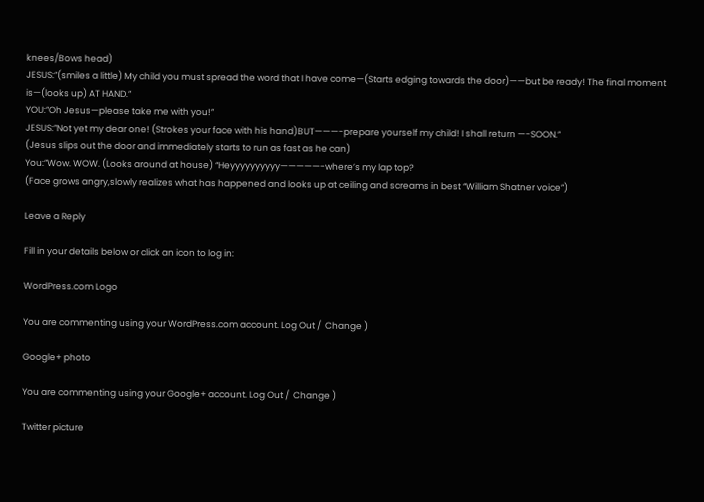knees/Bows head)
JESUS:”(smiles a little) My child you must spread the word that I have come—(Starts edging towards the door)——but be ready! The final moment is—(looks up) AT HAND.”
YOU:”Oh Jesus—please take me with you!”
JESUS:”Not yet my dear one! (Strokes your face with his hand)BUT———-prepare yourself my child! I shall return —-SOON.”
(Jesus slips out the door and immediately starts to run as fast as he can)
You:”Wow. WOW. (Looks around at house) “Heyyyyyyyyyy—————-where’s my lap top?
(Face grows angry,slowly realizes what has happened and looks up at ceiling and screams in best “William Shatner voice”)

Leave a Reply

Fill in your details below or click an icon to log in:

WordPress.com Logo

You are commenting using your WordPress.com account. Log Out /  Change )

Google+ photo

You are commenting using your Google+ account. Log Out /  Change )

Twitter picture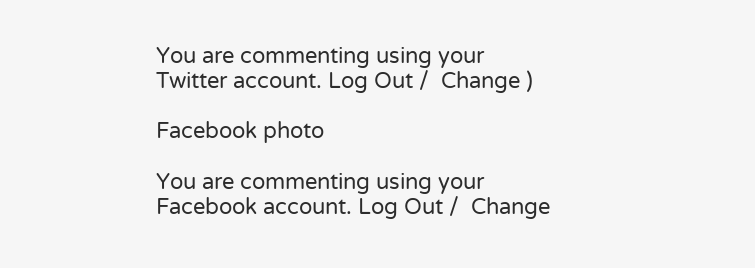You are commenting using your Twitter account. Log Out /  Change )

Facebook photo

You are commenting using your Facebook account. Log Out /  Change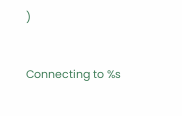)


Connecting to %s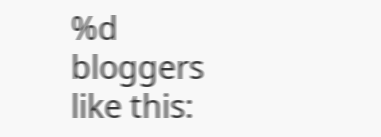%d bloggers like this: